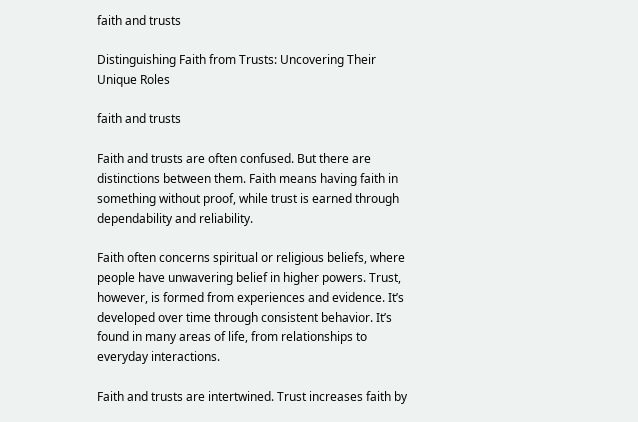faith and trusts

Distinguishing Faith from Trusts: Uncovering Their Unique Roles

faith and trusts

Faith and trusts are often confused. But there are distinctions between them. Faith means having faith in something without proof, while trust is earned through dependability and reliability.

Faith often concerns spiritual or religious beliefs, where people have unwavering belief in higher powers. Trust, however, is formed from experiences and evidence. It’s developed over time through consistent behavior. It’s found in many areas of life, from relationships to everyday interactions.

Faith and trusts are intertwined. Trust increases faith by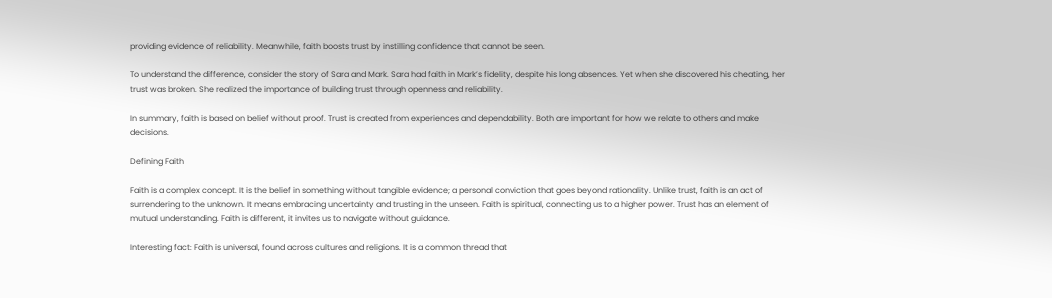providing evidence of reliability. Meanwhile, faith boosts trust by instilling confidence that cannot be seen.

To understand the difference, consider the story of Sara and Mark. Sara had faith in Mark’s fidelity, despite his long absences. Yet when she discovered his cheating, her trust was broken. She realized the importance of building trust through openness and reliability.

In summary, faith is based on belief without proof. Trust is created from experiences and dependability. Both are important for how we relate to others and make decisions.

Defining Faith

Faith is a complex concept. It is the belief in something without tangible evidence; a personal conviction that goes beyond rationality. Unlike trust, faith is an act of surrendering to the unknown. It means embracing uncertainty and trusting in the unseen. Faith is spiritual, connecting us to a higher power. Trust has an element of mutual understanding. Faith is different, it invites us to navigate without guidance.

Interesting fact: Faith is universal, found across cultures and religions. It is a common thread that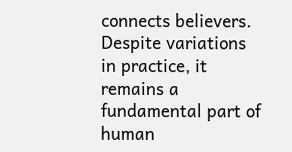connects believers. Despite variations in practice, it remains a fundamental part of human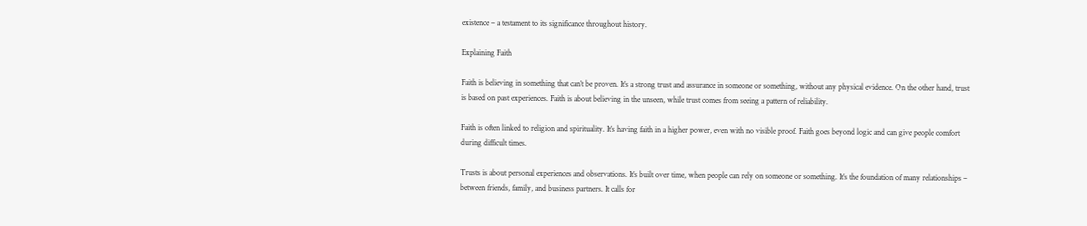existence – a testament to its significance throughout history.

Explaining Faith

Faith is believing in something that can’t be proven. It’s a strong trust and assurance in someone or something, without any physical evidence. On the other hand, trust is based on past experiences. Faith is about believing in the unseen, while trust comes from seeing a pattern of reliability.

Faith is often linked to religion and spirituality. It’s having faith in a higher power, even with no visible proof. Faith goes beyond logic and can give people comfort during difficult times.

Trusts is about personal experiences and observations. It’s built over time, when people can rely on someone or something. It’s the foundation of many relationships – between friends, family, and business partners. It calls for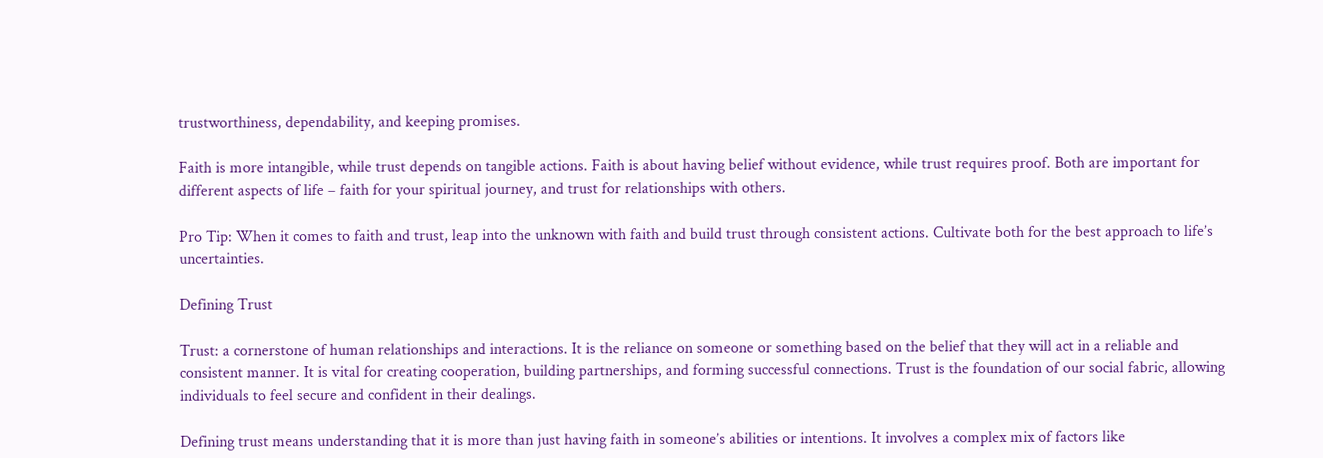trustworthiness, dependability, and keeping promises.

Faith is more intangible, while trust depends on tangible actions. Faith is about having belief without evidence, while trust requires proof. Both are important for different aspects of life – faith for your spiritual journey, and trust for relationships with others.

Pro Tip: When it comes to faith and trust, leap into the unknown with faith and build trust through consistent actions. Cultivate both for the best approach to life’s uncertainties.

Defining Trust

Trust: a cornerstone of human relationships and interactions. It is the reliance on someone or something based on the belief that they will act in a reliable and consistent manner. It is vital for creating cooperation, building partnerships, and forming successful connections. Trust is the foundation of our social fabric, allowing individuals to feel secure and confident in their dealings.

Defining trust means understanding that it is more than just having faith in someone’s abilities or intentions. It involves a complex mix of factors like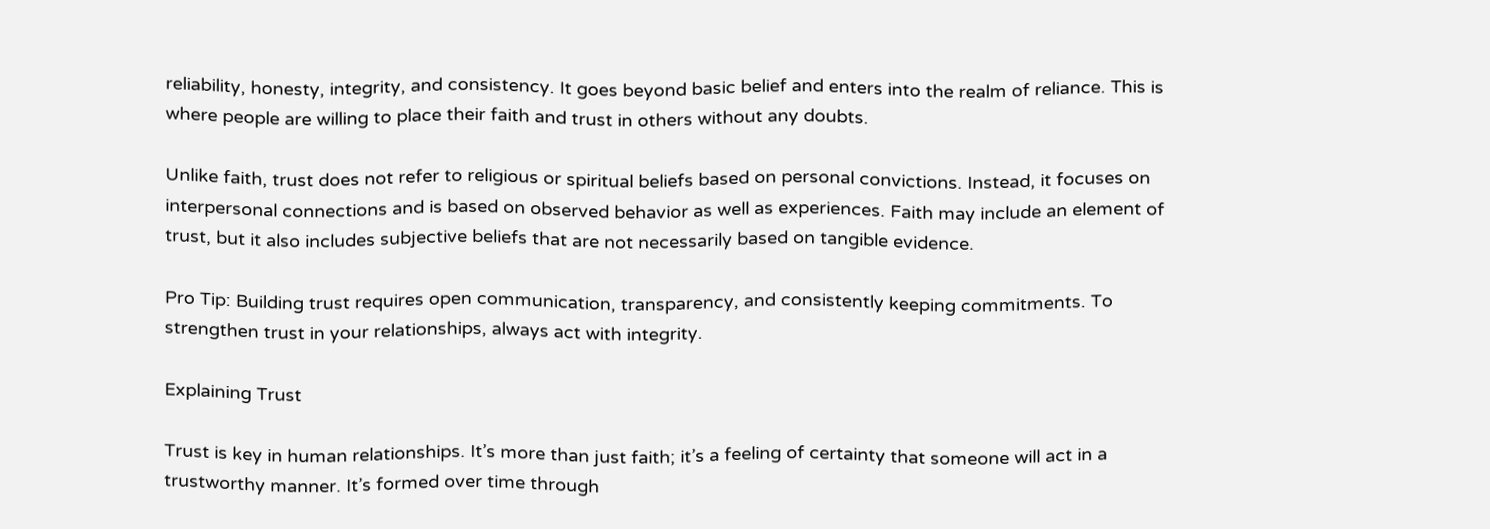reliability, honesty, integrity, and consistency. It goes beyond basic belief and enters into the realm of reliance. This is where people are willing to place their faith and trust in others without any doubts.

Unlike faith, trust does not refer to religious or spiritual beliefs based on personal convictions. Instead, it focuses on interpersonal connections and is based on observed behavior as well as experiences. Faith may include an element of trust, but it also includes subjective beliefs that are not necessarily based on tangible evidence.

Pro Tip: Building trust requires open communication, transparency, and consistently keeping commitments. To strengthen trust in your relationships, always act with integrity.

Explaining Trust

Trust is key in human relationships. It’s more than just faith; it’s a feeling of certainty that someone will act in a trustworthy manner. It’s formed over time through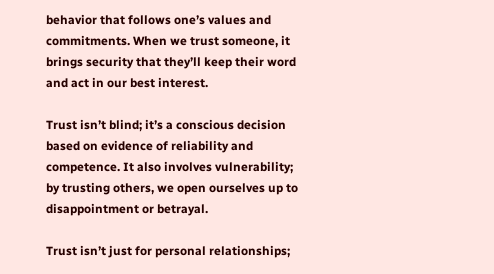behavior that follows one’s values and commitments. When we trust someone, it brings security that they’ll keep their word and act in our best interest.

Trust isn’t blind; it’s a conscious decision based on evidence of reliability and competence. It also involves vulnerability; by trusting others, we open ourselves up to disappointment or betrayal.

Trust isn’t just for personal relationships;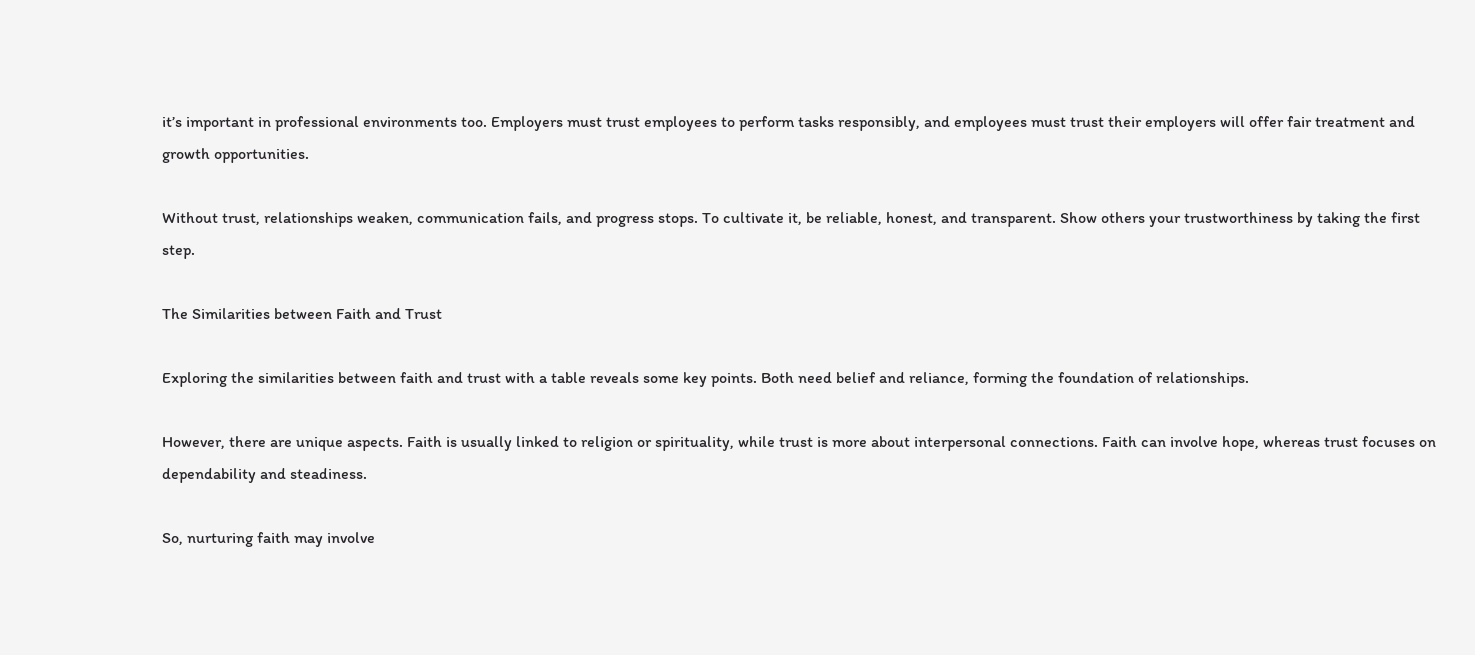it’s important in professional environments too. Employers must trust employees to perform tasks responsibly, and employees must trust their employers will offer fair treatment and growth opportunities.

Without trust, relationships weaken, communication fails, and progress stops. To cultivate it, be reliable, honest, and transparent. Show others your trustworthiness by taking the first step.

The Similarities between Faith and Trust

Exploring the similarities between faith and trust with a table reveals some key points. Both need belief and reliance, forming the foundation of relationships.

However, there are unique aspects. Faith is usually linked to religion or spirituality, while trust is more about interpersonal connections. Faith can involve hope, whereas trust focuses on dependability and steadiness.

So, nurturing faith may involve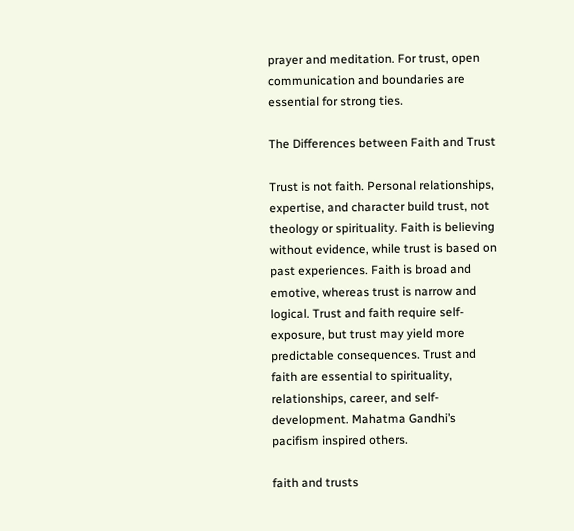prayer and meditation. For trust, open communication and boundaries are essential for strong ties.

The Differences between Faith and Trust

Trust is not faith. Personal relationships, expertise, and character build trust, not theology or spirituality. Faith is believing without evidence, while trust is based on past experiences. Faith is broad and emotive, whereas trust is narrow and logical. Trust and faith require self-exposure, but trust may yield more predictable consequences. Trust and faith are essential to spirituality, relationships, career, and self-development. Mahatma Gandhi’s pacifism inspired others.

faith and trusts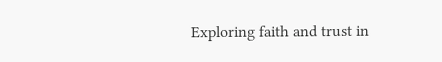Exploring faith and trust in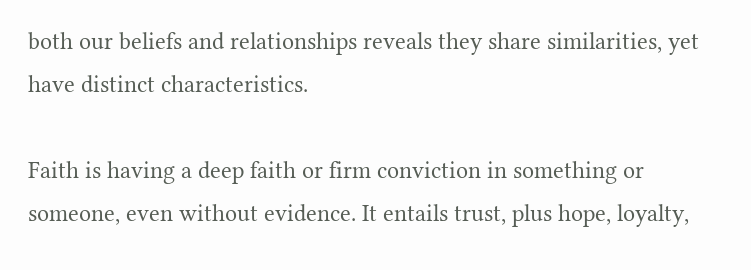both our beliefs and relationships reveals they share similarities, yet have distinct characteristics.

Faith is having a deep faith or firm conviction in something or someone, even without evidence. It entails trust, plus hope, loyalty,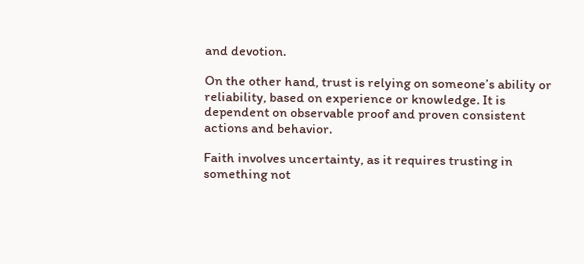and devotion.

On the other hand, trust is relying on someone’s ability or reliability, based on experience or knowledge. It is dependent on observable proof and proven consistent actions and behavior.

Faith involves uncertainty, as it requires trusting in something not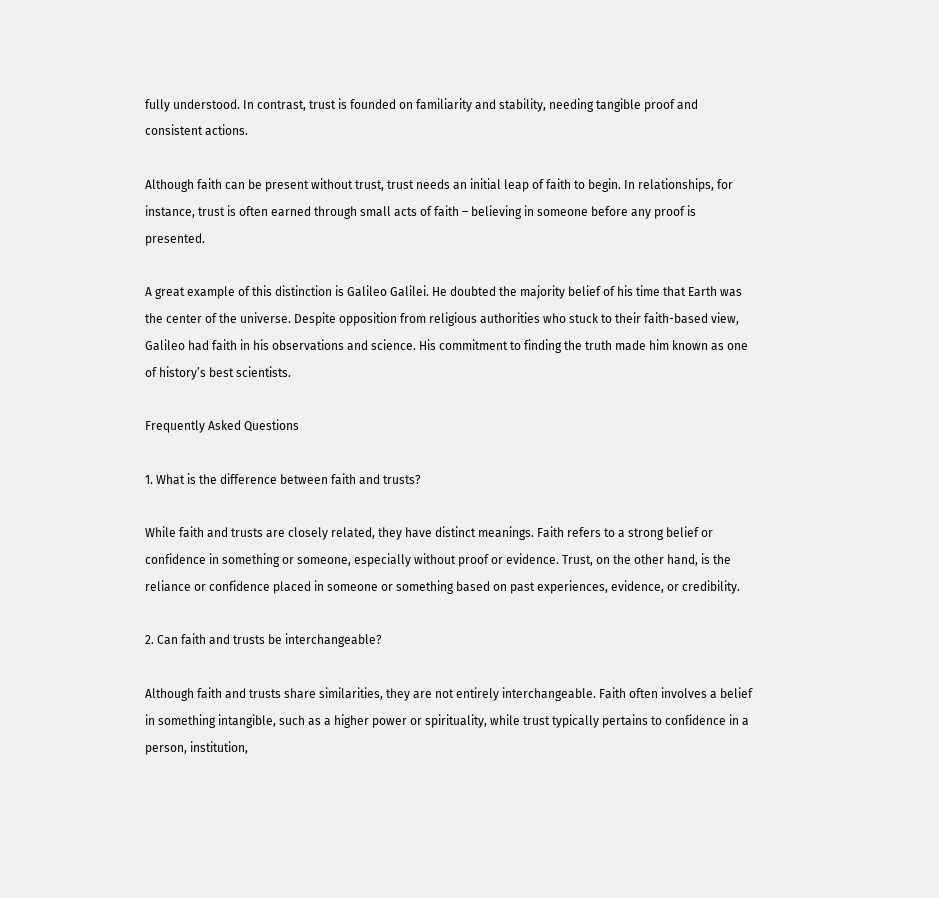fully understood. In contrast, trust is founded on familiarity and stability, needing tangible proof and consistent actions.

Although faith can be present without trust, trust needs an initial leap of faith to begin. In relationships, for instance, trust is often earned through small acts of faith – believing in someone before any proof is presented.

A great example of this distinction is Galileo Galilei. He doubted the majority belief of his time that Earth was the center of the universe. Despite opposition from religious authorities who stuck to their faith-based view, Galileo had faith in his observations and science. His commitment to finding the truth made him known as one of history’s best scientists.

Frequently Asked Questions

1. What is the difference between faith and trusts?

While faith and trusts are closely related, they have distinct meanings. Faith refers to a strong belief or confidence in something or someone, especially without proof or evidence. Trust, on the other hand, is the reliance or confidence placed in someone or something based on past experiences, evidence, or credibility.

2. Can faith and trusts be interchangeable?

Although faith and trusts share similarities, they are not entirely interchangeable. Faith often involves a belief in something intangible, such as a higher power or spirituality, while trust typically pertains to confidence in a person, institution,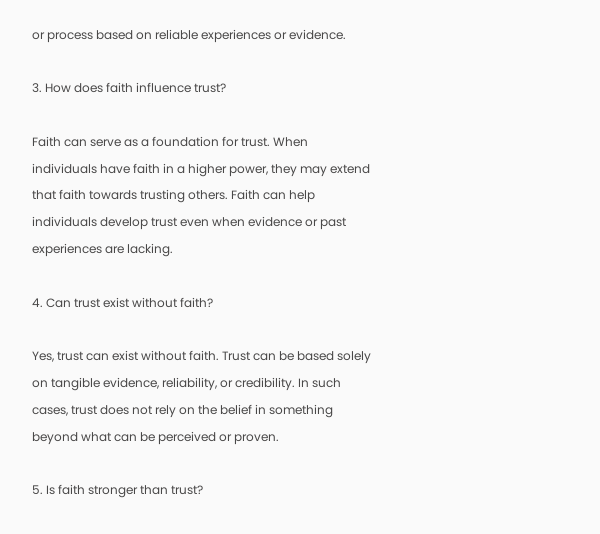or process based on reliable experiences or evidence.

3. How does faith influence trust?

Faith can serve as a foundation for trust. When individuals have faith in a higher power, they may extend that faith towards trusting others. Faith can help individuals develop trust even when evidence or past experiences are lacking.

4. Can trust exist without faith?

Yes, trust can exist without faith. Trust can be based solely on tangible evidence, reliability, or credibility. In such cases, trust does not rely on the belief in something beyond what can be perceived or proven.

5. Is faith stronger than trust?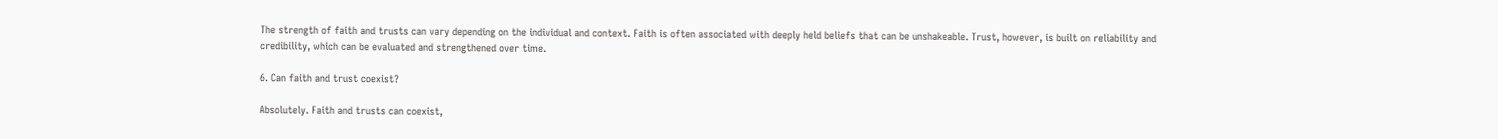The strength of faith and trusts can vary depending on the individual and context. Faith is often associated with deeply held beliefs that can be unshakeable. Trust, however, is built on reliability and credibility, which can be evaluated and strengthened over time.

6. Can faith and trust coexist?

Absolutely. Faith and trusts can coexist,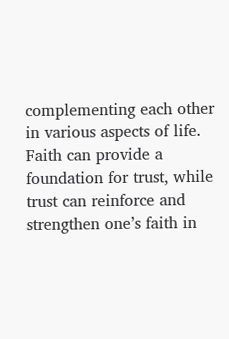complementing each other in various aspects of life. Faith can provide a foundation for trust, while trust can reinforce and strengthen one’s faith in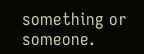something or someone.